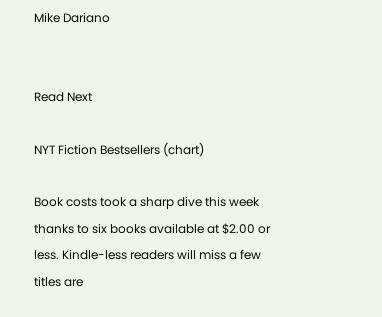Mike Dariano


Read Next

NYT Fiction Bestsellers (chart)

Book costs took a sharp dive this week thanks to six books available at $2.00 or less. Kindle-less readers will miss a few titles are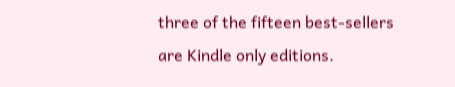three of the fifteen best-sellers are Kindle only editions.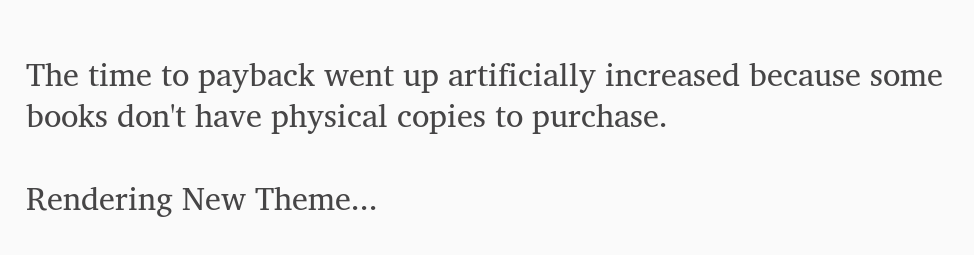The time to payback went up artificially increased because some books don't have physical copies to purchase.

Rendering New Theme...